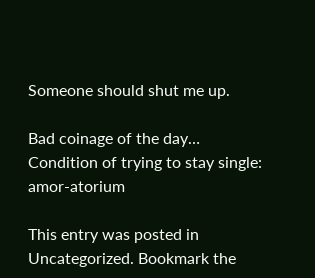Someone should shut me up.

Bad coinage of the day…
Condition of trying to stay single: amor-atorium

This entry was posted in Uncategorized. Bookmark the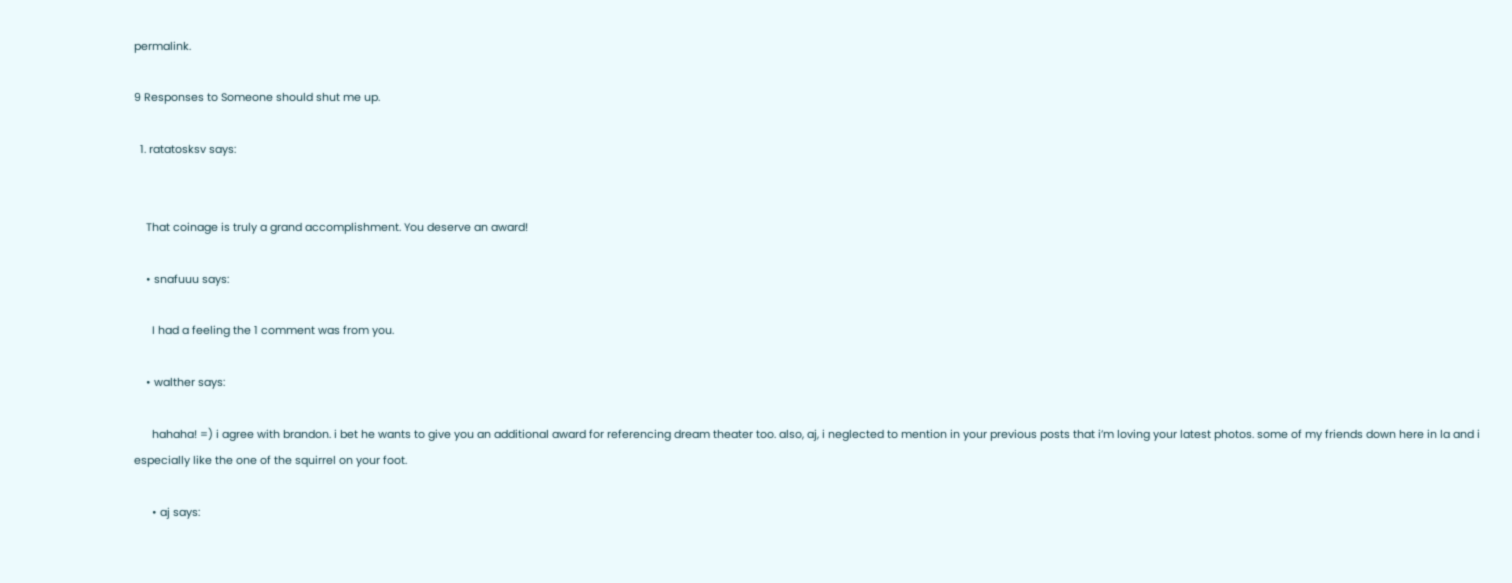permalink.

9 Responses to Someone should shut me up.

  1. ratatosksv says:


    That coinage is truly a grand accomplishment. You deserve an award!

    • snafuuu says:

      I had a feeling the 1 comment was from you.

    • walther says:

      hahaha! =) i agree with brandon. i bet he wants to give you an additional award for referencing dream theater too. also, aj, i neglected to mention in your previous posts that i’m loving your latest photos. some of my friends down here in la and i especially like the one of the squirrel on your foot.

      • aj says: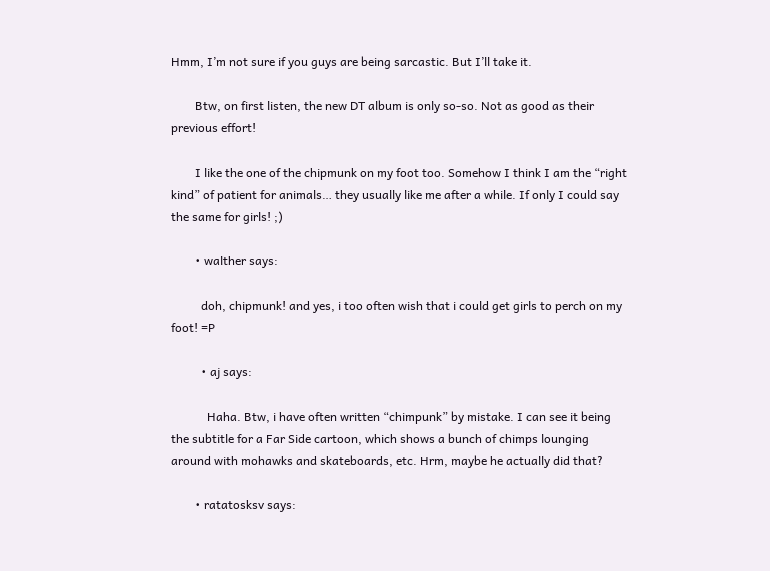Hmm, I’m not sure if you guys are being sarcastic. But I’ll take it.

        Btw, on first listen, the new DT album is only so-so. Not as good as their previous effort!

        I like the one of the chipmunk on my foot too. Somehow I think I am the “right kind” of patient for animals… they usually like me after a while. If only I could say the same for girls! ;)

        • walther says:

          doh, chipmunk! and yes, i too often wish that i could get girls to perch on my foot! =P

          • aj says:

            Haha. Btw, i have often written “chimpunk” by mistake. I can see it being the subtitle for a Far Side cartoon, which shows a bunch of chimps lounging around with mohawks and skateboards, etc. Hrm, maybe he actually did that?

        • ratatosksv says: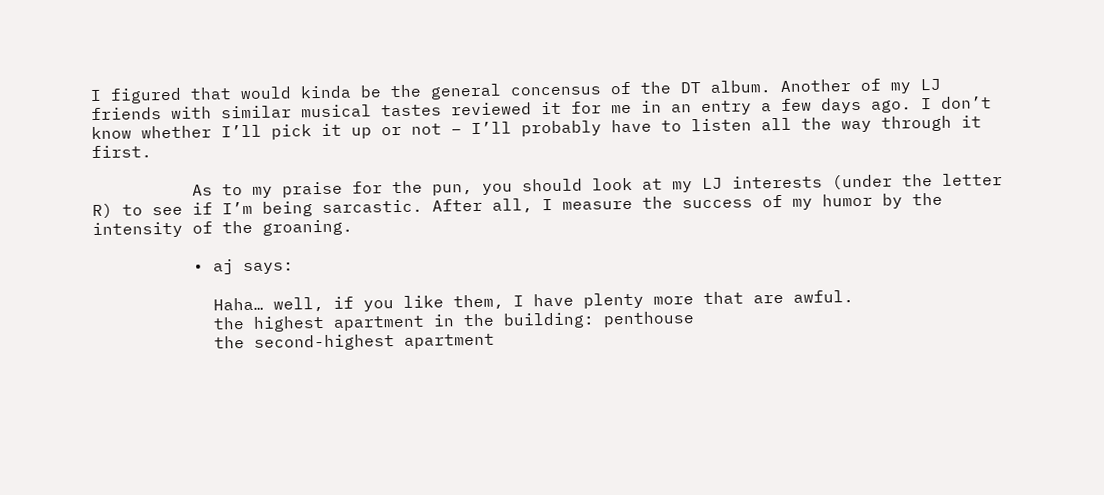I figured that would kinda be the general concensus of the DT album. Another of my LJ friends with similar musical tastes reviewed it for me in an entry a few days ago. I don’t know whether I’ll pick it up or not – I’ll probably have to listen all the way through it first.

          As to my praise for the pun, you should look at my LJ interests (under the letter R) to see if I’m being sarcastic. After all, I measure the success of my humor by the intensity of the groaning.

          • aj says:

            Haha… well, if you like them, I have plenty more that are awful.
            the highest apartment in the building: penthouse
            the second-highest apartment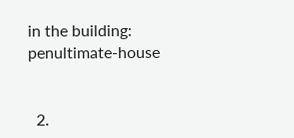in the building: penultimate-house


  2.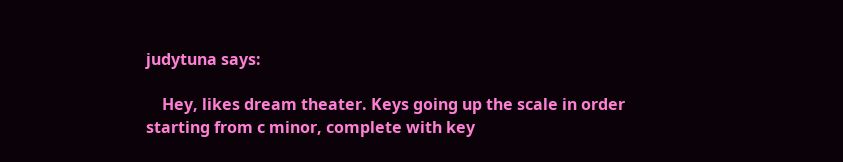judytuna says:

    Hey, likes dream theater. Keys going up the scale in order starting from c minor, complete with key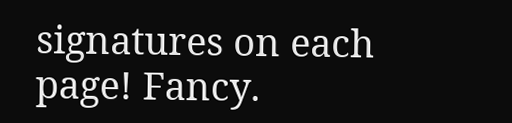signatures on each page! Fancy.